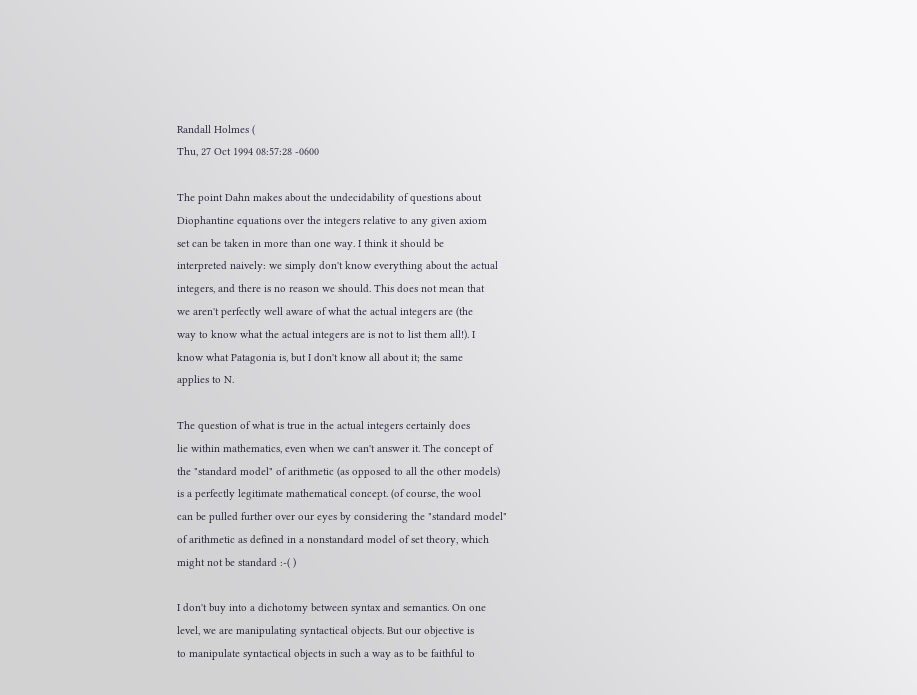Randall Holmes (
Thu, 27 Oct 1994 08:57:28 -0600

The point Dahn makes about the undecidability of questions about
Diophantine equations over the integers relative to any given axiom
set can be taken in more than one way. I think it should be
interpreted naively: we simply don't know everything about the actual
integers, and there is no reason we should. This does not mean that
we aren't perfectly well aware of what the actual integers are (the
way to know what the actual integers are is not to list them all!). I
know what Patagonia is, but I don't know all about it; the same
applies to N.

The question of what is true in the actual integers certainly does
lie within mathematics, even when we can't answer it. The concept of
the "standard model" of arithmetic (as opposed to all the other models)
is a perfectly legitimate mathematical concept. (of course, the wool
can be pulled further over our eyes by considering the "standard model"
of arithmetic as defined in a nonstandard model of set theory, which
might not be standard :-( )

I don't buy into a dichotomy between syntax and semantics. On one
level, we are manipulating syntactical objects. But our objective is
to manipulate syntactical objects in such a way as to be faithful to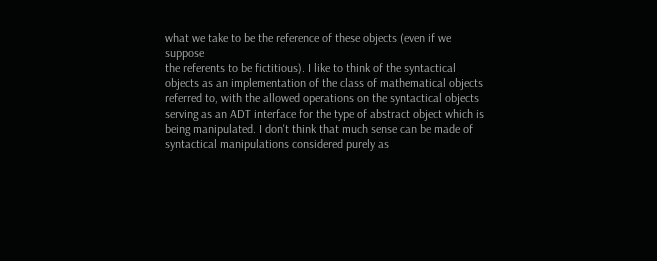what we take to be the reference of these objects (even if we suppose
the referents to be fictitious). I like to think of the syntactical
objects as an implementation of the class of mathematical objects
referred to, with the allowed operations on the syntactical objects
serving as an ADT interface for the type of abstract object which is
being manipulated. I don't think that much sense can be made of
syntactical manipulations considered purely as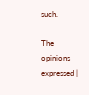such.

The opinions expressed |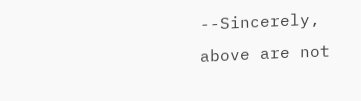--Sincerely,
above are not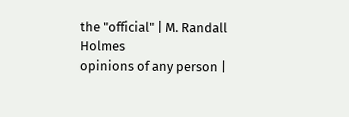the "official" | M. Randall Holmes
opinions of any person |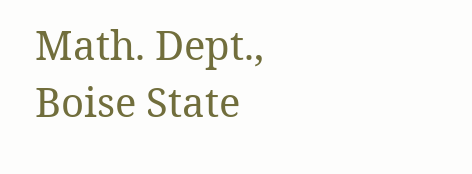Math. Dept., Boise State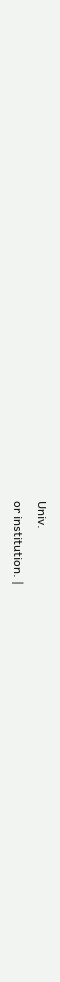Univ.
or institution. |